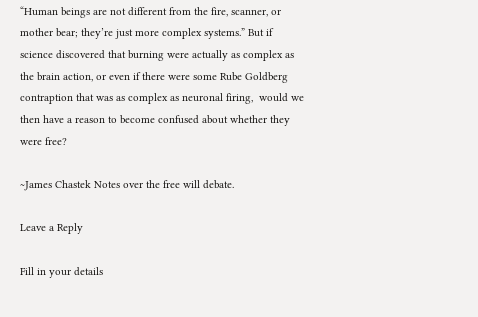“Human beings are not different from the fire, scanner, or mother bear; they’re just more complex systems.” But if science discovered that burning were actually as complex as the brain action, or even if there were some Rube Goldberg contraption that was as complex as neuronal firing,  would we then have a reason to become confused about whether they were free?

~James Chastek Notes over the free will debate.

Leave a Reply

Fill in your details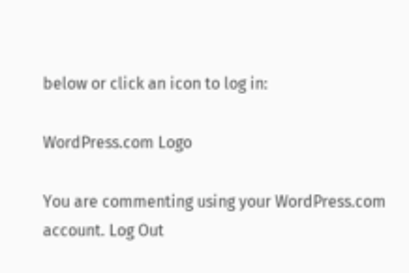below or click an icon to log in:

WordPress.com Logo

You are commenting using your WordPress.com account. Log Out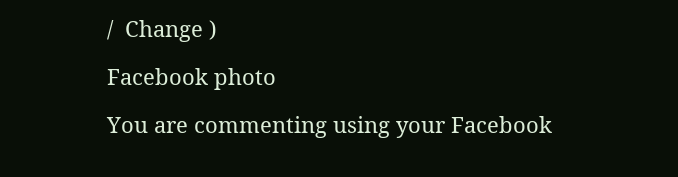/  Change )

Facebook photo

You are commenting using your Facebook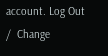account. Log Out /  Change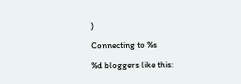)

Connecting to %s

%d bloggers like this: